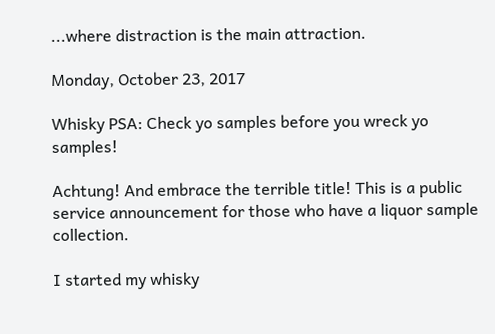...where distraction is the main attraction.

Monday, October 23, 2017

Whisky PSA: Check yo samples before you wreck yo samples!

Achtung! And embrace the terrible title! This is a public service announcement for those who have a liquor sample collection.

I started my whisky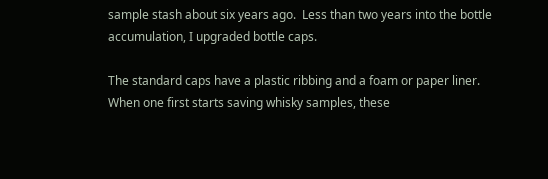sample stash about six years ago.  Less than two years into the bottle accumulation, I upgraded bottle caps.

The standard caps have a plastic ribbing and a foam or paper liner. When one first starts saving whisky samples, these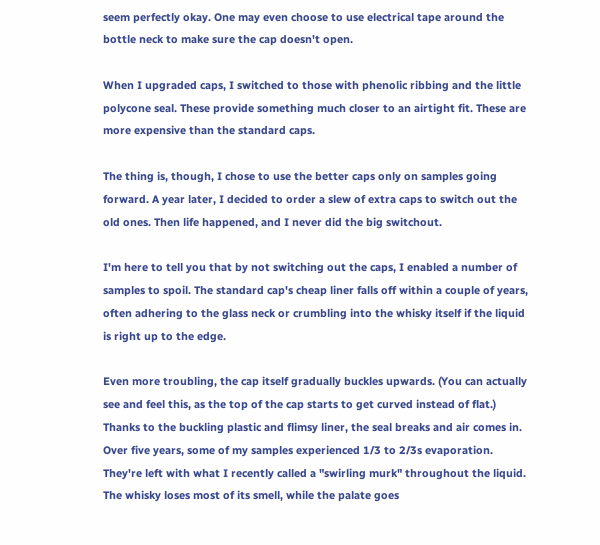seem perfectly okay. One may even choose to use electrical tape around the bottle neck to make sure the cap doesn't open.

When I upgraded caps, I switched to those with phenolic ribbing and the little polycone seal. These provide something much closer to an airtight fit. These are more expensive than the standard caps.

The thing is, though, I chose to use the better caps only on samples going forward. A year later, I decided to order a slew of extra caps to switch out the old ones. Then life happened, and I never did the big switchout.

I'm here to tell you that by not switching out the caps, I enabled a number of samples to spoil. The standard cap's cheap liner falls off within a couple of years, often adhering to the glass neck or crumbling into the whisky itself if the liquid is right up to the edge.

Even more troubling, the cap itself gradually buckles upwards. (You can actually see and feel this, as the top of the cap starts to get curved instead of flat.) Thanks to the buckling plastic and flimsy liner, the seal breaks and air comes in. Over five years, some of my samples experienced 1/3 to 2/3s evaporation. They're left with what I recently called a "swirling murk" throughout the liquid. The whisky loses most of its smell, while the palate goes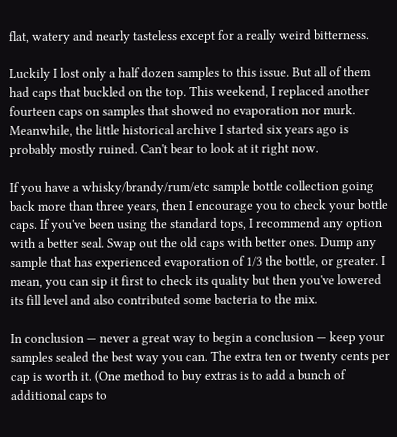flat, watery and nearly tasteless except for a really weird bitterness.

Luckily I lost only a half dozen samples to this issue. But all of them had caps that buckled on the top. This weekend, I replaced another fourteen caps on samples that showed no evaporation nor murk. Meanwhile, the little historical archive I started six years ago is probably mostly ruined. Can't bear to look at it right now.

If you have a whisky/brandy/rum/etc sample bottle collection going back more than three years, then I encourage you to check your bottle caps. If you've been using the standard tops, I recommend any option with a better seal. Swap out the old caps with better ones. Dump any sample that has experienced evaporation of 1/3 the bottle, or greater. I mean, you can sip it first to check its quality but then you've lowered its fill level and also contributed some bacteria to the mix.

In conclusion — never a great way to begin a conclusion — keep your samples sealed the best way you can. The extra ten or twenty cents per cap is worth it. (One method to buy extras is to add a bunch of additional caps to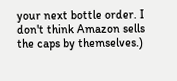your next bottle order. I don't think Amazon sells the caps by themselves.)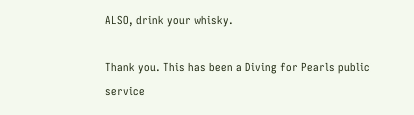ALSO, drink your whisky.

Thank you. This has been a Diving for Pearls public service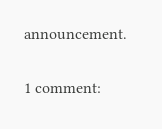announcement.

1 comment: